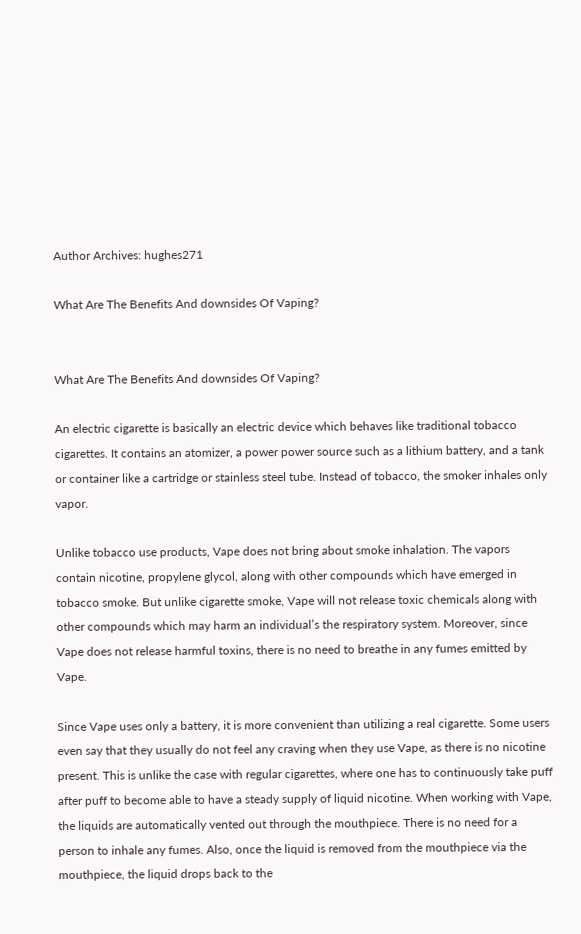Author Archives: hughes271

What Are The Benefits And downsides Of Vaping?


What Are The Benefits And downsides Of Vaping?

An electric cigarette is basically an electric device which behaves like traditional tobacco cigarettes. It contains an atomizer, a power power source such as a lithium battery, and a tank or container like a cartridge or stainless steel tube. Instead of tobacco, the smoker inhales only vapor.

Unlike tobacco use products, Vape does not bring about smoke inhalation. The vapors contain nicotine, propylene glycol, along with other compounds which have emerged in tobacco smoke. But unlike cigarette smoke, Vape will not release toxic chemicals along with other compounds which may harm an individual’s the respiratory system. Moreover, since Vape does not release harmful toxins, there is no need to breathe in any fumes emitted by Vape.

Since Vape uses only a battery, it is more convenient than utilizing a real cigarette. Some users even say that they usually do not feel any craving when they use Vape, as there is no nicotine present. This is unlike the case with regular cigarettes, where one has to continuously take puff after puff to become able to have a steady supply of liquid nicotine. When working with Vape, the liquids are automatically vented out through the mouthpiece. There is no need for a person to inhale any fumes. Also, once the liquid is removed from the mouthpiece via the mouthpiece, the liquid drops back to the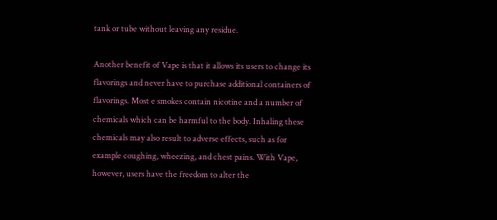tank or tube without leaving any residue.

Another benefit of Vape is that it allows its users to change its flavorings and never have to purchase additional containers of flavorings. Most e smokes contain nicotine and a number of chemicals which can be harmful to the body. Inhaling these chemicals may also result to adverse effects, such as for example coughing, wheezing, and chest pains. With Vape, however, users have the freedom to alter the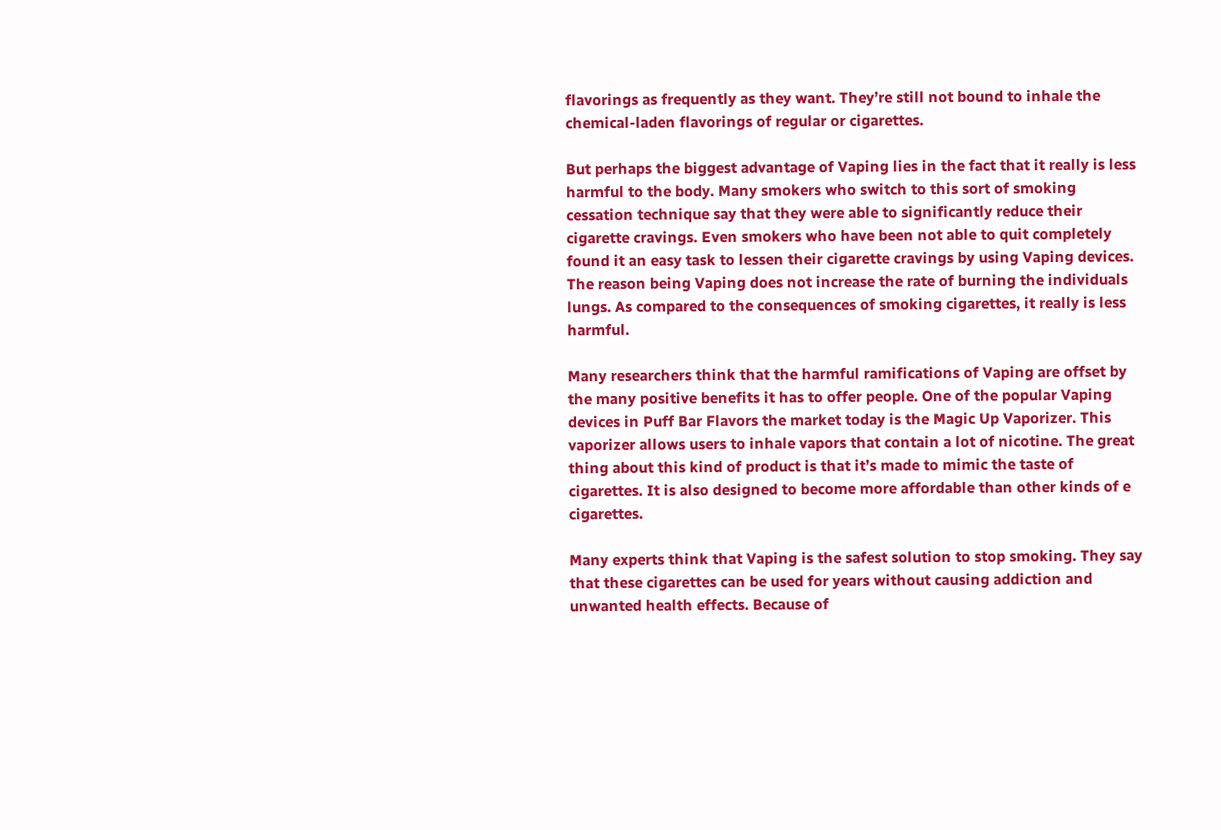flavorings as frequently as they want. They’re still not bound to inhale the chemical-laden flavorings of regular or cigarettes.

But perhaps the biggest advantage of Vaping lies in the fact that it really is less harmful to the body. Many smokers who switch to this sort of smoking cessation technique say that they were able to significantly reduce their cigarette cravings. Even smokers who have been not able to quit completely found it an easy task to lessen their cigarette cravings by using Vaping devices. The reason being Vaping does not increase the rate of burning the individuals lungs. As compared to the consequences of smoking cigarettes, it really is less harmful.

Many researchers think that the harmful ramifications of Vaping are offset by the many positive benefits it has to offer people. One of the popular Vaping devices in Puff Bar Flavors the market today is the Magic Up Vaporizer. This vaporizer allows users to inhale vapors that contain a lot of nicotine. The great thing about this kind of product is that it’s made to mimic the taste of cigarettes. It is also designed to become more affordable than other kinds of e cigarettes.

Many experts think that Vaping is the safest solution to stop smoking. They say that these cigarettes can be used for years without causing addiction and unwanted health effects. Because of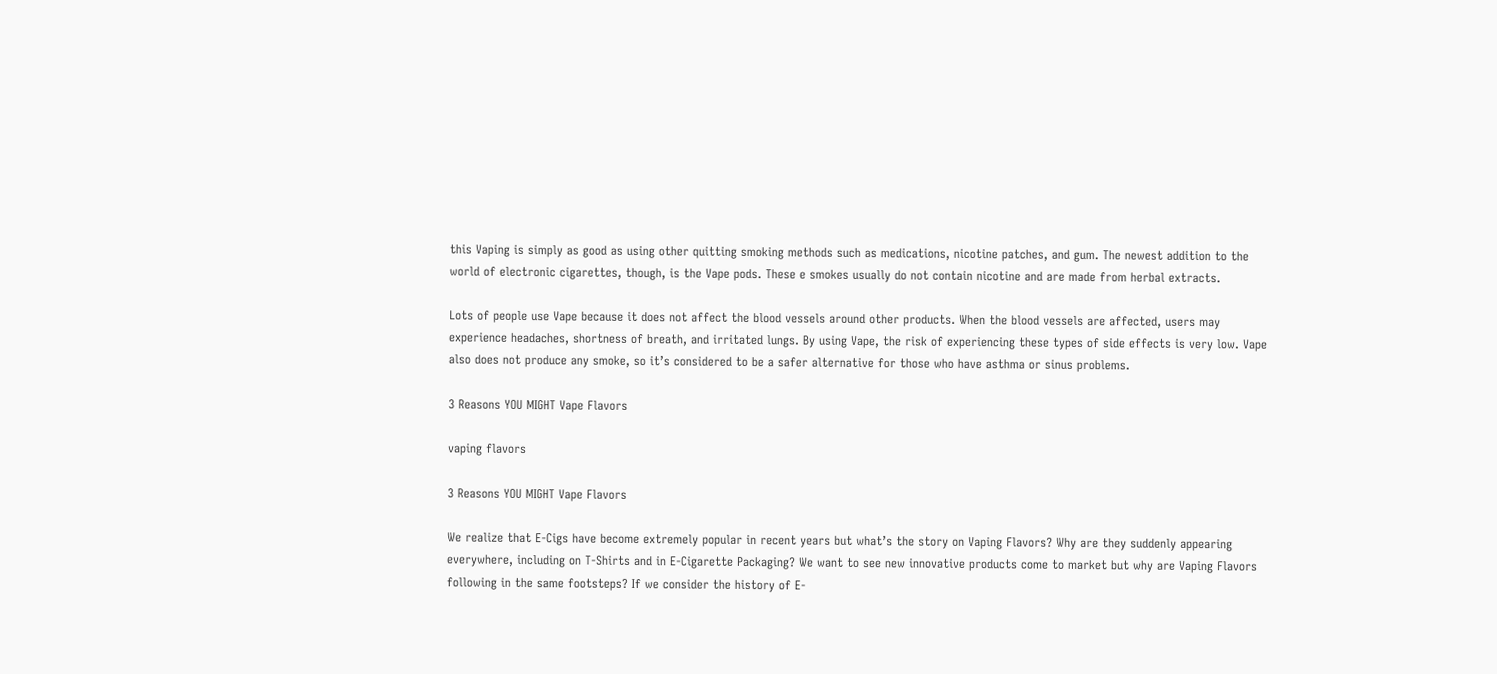this Vaping is simply as good as using other quitting smoking methods such as medications, nicotine patches, and gum. The newest addition to the world of electronic cigarettes, though, is the Vape pods. These e smokes usually do not contain nicotine and are made from herbal extracts.

Lots of people use Vape because it does not affect the blood vessels around other products. When the blood vessels are affected, users may experience headaches, shortness of breath, and irritated lungs. By using Vape, the risk of experiencing these types of side effects is very low. Vape also does not produce any smoke, so it’s considered to be a safer alternative for those who have asthma or sinus problems.

3 Reasons YOU MIGHT Vape Flavors

vaping flavors

3 Reasons YOU MIGHT Vape Flavors

We realize that E-Cigs have become extremely popular in recent years but what’s the story on Vaping Flavors? Why are they suddenly appearing everywhere, including on T-Shirts and in E-Cigarette Packaging? We want to see new innovative products come to market but why are Vaping Flavors following in the same footsteps? If we consider the history of E-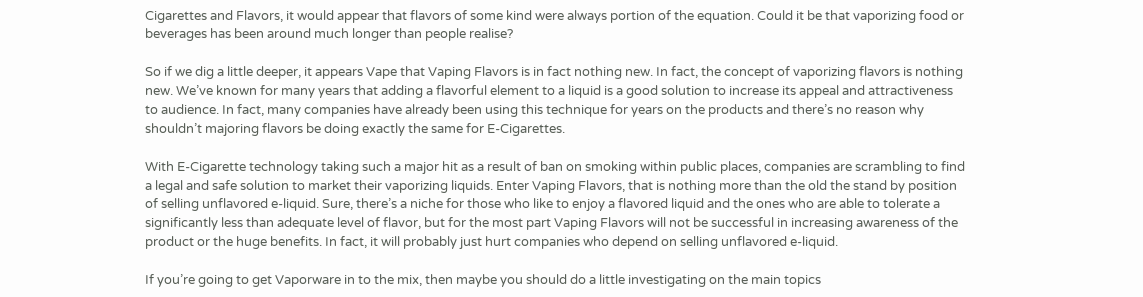Cigarettes and Flavors, it would appear that flavors of some kind were always portion of the equation. Could it be that vaporizing food or beverages has been around much longer than people realise?

So if we dig a little deeper, it appears Vape that Vaping Flavors is in fact nothing new. In fact, the concept of vaporizing flavors is nothing new. We’ve known for many years that adding a flavorful element to a liquid is a good solution to increase its appeal and attractiveness to audience. In fact, many companies have already been using this technique for years on the products and there’s no reason why shouldn’t majoring flavors be doing exactly the same for E-Cigarettes.

With E-Cigarette technology taking such a major hit as a result of ban on smoking within public places, companies are scrambling to find a legal and safe solution to market their vaporizing liquids. Enter Vaping Flavors, that is nothing more than the old the stand by position of selling unflavored e-liquid. Sure, there’s a niche for those who like to enjoy a flavored liquid and the ones who are able to tolerate a significantly less than adequate level of flavor, but for the most part Vaping Flavors will not be successful in increasing awareness of the product or the huge benefits. In fact, it will probably just hurt companies who depend on selling unflavored e-liquid.

If you’re going to get Vaporware in to the mix, then maybe you should do a little investigating on the main topics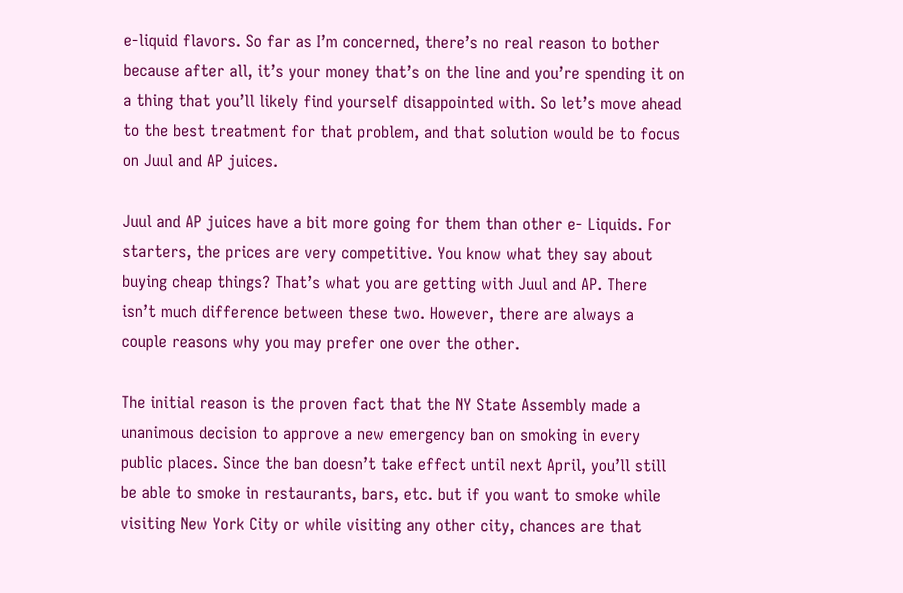e-liquid flavors. So far as I’m concerned, there’s no real reason to bother because after all, it’s your money that’s on the line and you’re spending it on a thing that you’ll likely find yourself disappointed with. So let’s move ahead to the best treatment for that problem, and that solution would be to focus on Juul and AP juices.

Juul and AP juices have a bit more going for them than other e- Liquids. For starters, the prices are very competitive. You know what they say about buying cheap things? That’s what you are getting with Juul and AP. There isn’t much difference between these two. However, there are always a couple reasons why you may prefer one over the other.

The initial reason is the proven fact that the NY State Assembly made a unanimous decision to approve a new emergency ban on smoking in every public places. Since the ban doesn’t take effect until next April, you’ll still be able to smoke in restaurants, bars, etc. but if you want to smoke while visiting New York City or while visiting any other city, chances are that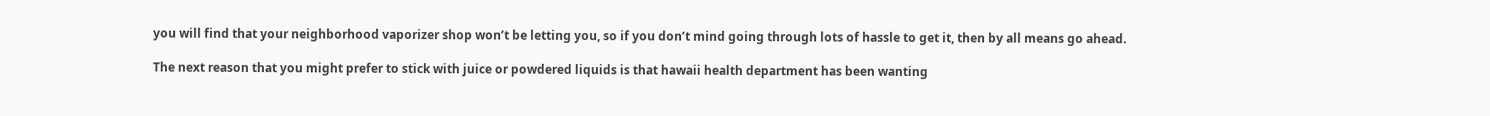you will find that your neighborhood vaporizer shop won’t be letting you, so if you don’t mind going through lots of hassle to get it, then by all means go ahead.

The next reason that you might prefer to stick with juice or powdered liquids is that hawaii health department has been wanting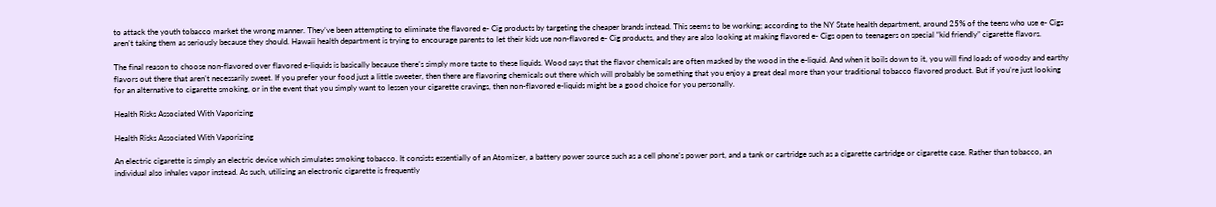to attack the youth tobacco market the wrong manner. They’ve been attempting to eliminate the flavored e- Cig products by targeting the cheaper brands instead. This seems to be working; according to the NY State health department, around 25% of the teens who use e- Cigs aren’t taking them as seriously because they should. Hawaii health department is trying to encourage parents to let their kids use non-flavored e- Cig products, and they are also looking at making flavored e- Cigs open to teenagers on special “kid friendly” cigarette flavors.

The final reason to choose non-flavored over flavored e-liquids is basically because there’s simply more taste to these liquids. Wood says that the flavor chemicals are often masked by the wood in the e-liquid. And when it boils down to it, you will find loads of woodsy and earthy flavors out there that aren’t necessarily sweet. If you prefer your food just a little sweeter, then there are flavoring chemicals out there which will probably be something that you enjoy a great deal more than your traditional tobacco flavored product. But if you’re just looking for an alternative to cigarette smoking, or in the event that you simply want to lessen your cigarette cravings, then non-flavored e-liquids might be a good choice for you personally.

Health Risks Associated With Vaporizing

Health Risks Associated With Vaporizing

An electric cigarette is simply an electric device which simulates smoking tobacco. It consists essentially of an Atomizer, a battery power source such as a cell phone’s power port, and a tank or cartridge such as a cigarette cartridge or cigarette case. Rather than tobacco, an individual also inhales vapor instead. As such, utilizing an electronic cigarette is frequently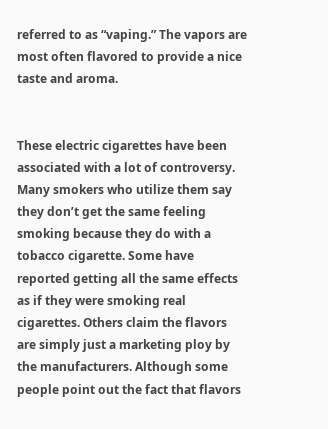referred to as “vaping.” The vapors are most often flavored to provide a nice taste and aroma.


These electric cigarettes have been associated with a lot of controversy. Many smokers who utilize them say they don’t get the same feeling smoking because they do with a tobacco cigarette. Some have reported getting all the same effects as if they were smoking real cigarettes. Others claim the flavors are simply just a marketing ploy by the manufacturers. Although some people point out the fact that flavors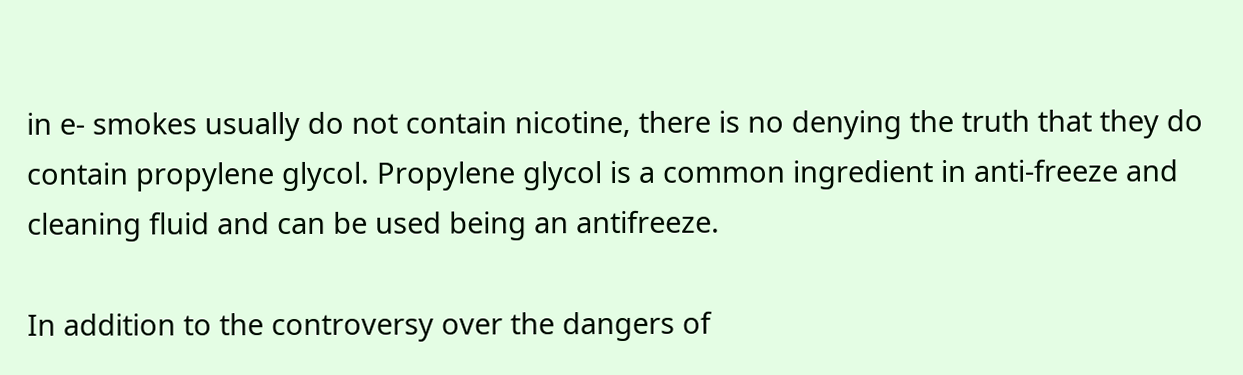in e- smokes usually do not contain nicotine, there is no denying the truth that they do contain propylene glycol. Propylene glycol is a common ingredient in anti-freeze and cleaning fluid and can be used being an antifreeze.

In addition to the controversy over the dangers of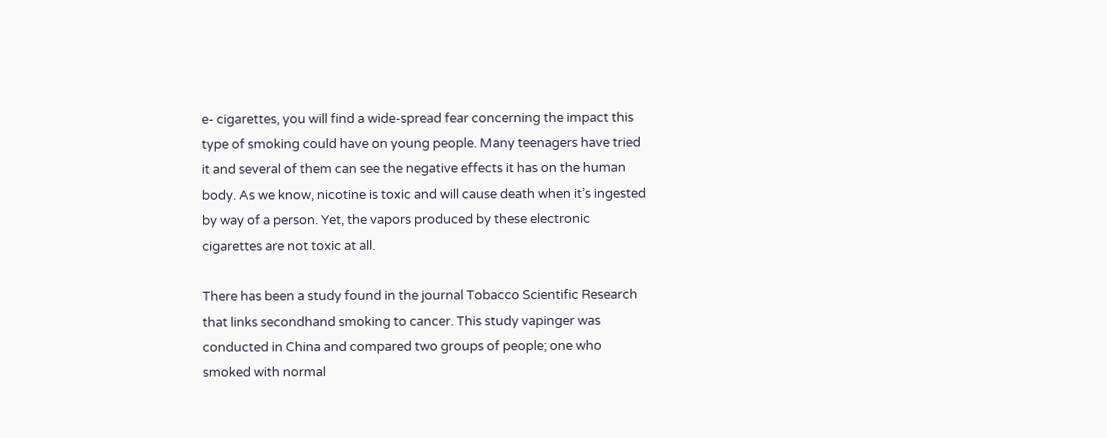e- cigarettes, you will find a wide-spread fear concerning the impact this type of smoking could have on young people. Many teenagers have tried it and several of them can see the negative effects it has on the human body. As we know, nicotine is toxic and will cause death when it’s ingested by way of a person. Yet, the vapors produced by these electronic cigarettes are not toxic at all.

There has been a study found in the journal Tobacco Scientific Research that links secondhand smoking to cancer. This study vapinger was conducted in China and compared two groups of people; one who smoked with normal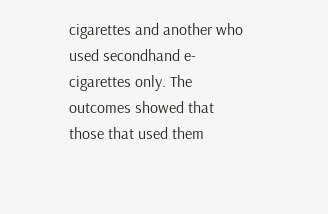cigarettes and another who used secondhand e- cigarettes only. The outcomes showed that those that used them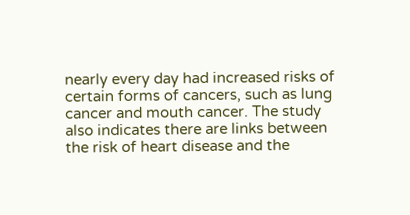nearly every day had increased risks of certain forms of cancers, such as lung cancer and mouth cancer. The study also indicates there are links between the risk of heart disease and the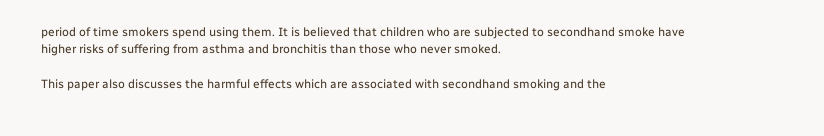period of time smokers spend using them. It is believed that children who are subjected to secondhand smoke have higher risks of suffering from asthma and bronchitis than those who never smoked.

This paper also discusses the harmful effects which are associated with secondhand smoking and the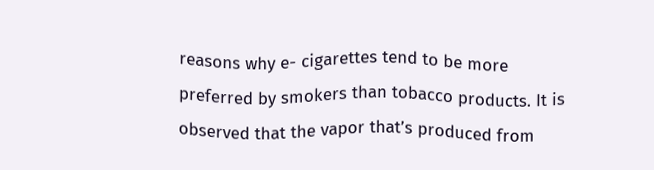reasons why e- cigarettes tend to be more preferred by smokers than tobacco products. It is observed that the vapor that’s produced from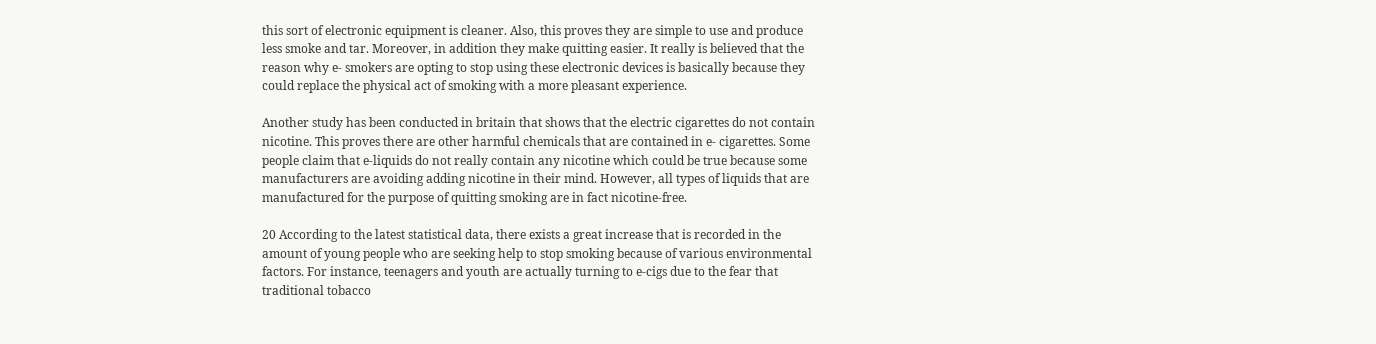this sort of electronic equipment is cleaner. Also, this proves they are simple to use and produce less smoke and tar. Moreover, in addition they make quitting easier. It really is believed that the reason why e- smokers are opting to stop using these electronic devices is basically because they could replace the physical act of smoking with a more pleasant experience.

Another study has been conducted in britain that shows that the electric cigarettes do not contain nicotine. This proves there are other harmful chemicals that are contained in e- cigarettes. Some people claim that e-liquids do not really contain any nicotine which could be true because some manufacturers are avoiding adding nicotine in their mind. However, all types of liquids that are manufactured for the purpose of quitting smoking are in fact nicotine-free.

20 According to the latest statistical data, there exists a great increase that is recorded in the amount of young people who are seeking help to stop smoking because of various environmental factors. For instance, teenagers and youth are actually turning to e-cigs due to the fear that traditional tobacco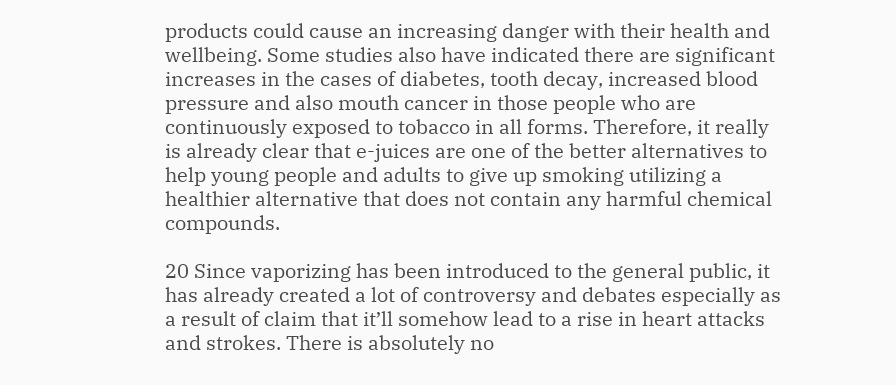products could cause an increasing danger with their health and wellbeing. Some studies also have indicated there are significant increases in the cases of diabetes, tooth decay, increased blood pressure and also mouth cancer in those people who are continuously exposed to tobacco in all forms. Therefore, it really is already clear that e-juices are one of the better alternatives to help young people and adults to give up smoking utilizing a healthier alternative that does not contain any harmful chemical compounds.

20 Since vaporizing has been introduced to the general public, it has already created a lot of controversy and debates especially as a result of claim that it’ll somehow lead to a rise in heart attacks and strokes. There is absolutely no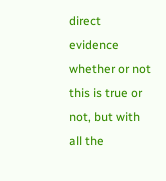direct evidence whether or not this is true or not, but with all the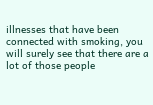illnesses that have been connected with smoking, you will surely see that there are a lot of those people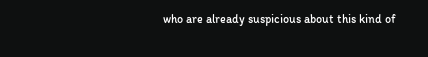who are already suspicious about this kind of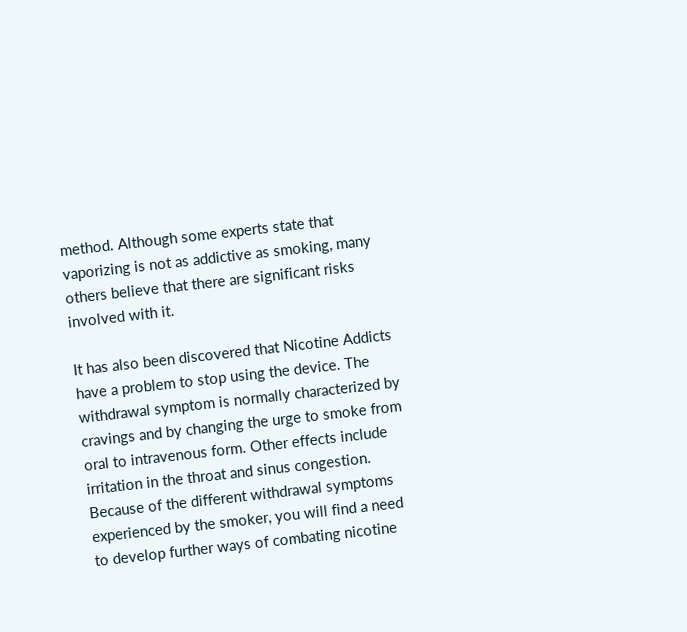method. Although some experts state that vaporizing is not as addictive as smoking, many others believe that there are significant risks involved with it.

It has also been discovered that Nicotine Addicts have a problem to stop using the device. The withdrawal symptom is normally characterized by cravings and by changing the urge to smoke from oral to intravenous form. Other effects include irritation in the throat and sinus congestion. Because of the different withdrawal symptoms experienced by the smoker, you will find a need to develop further ways of combating nicotine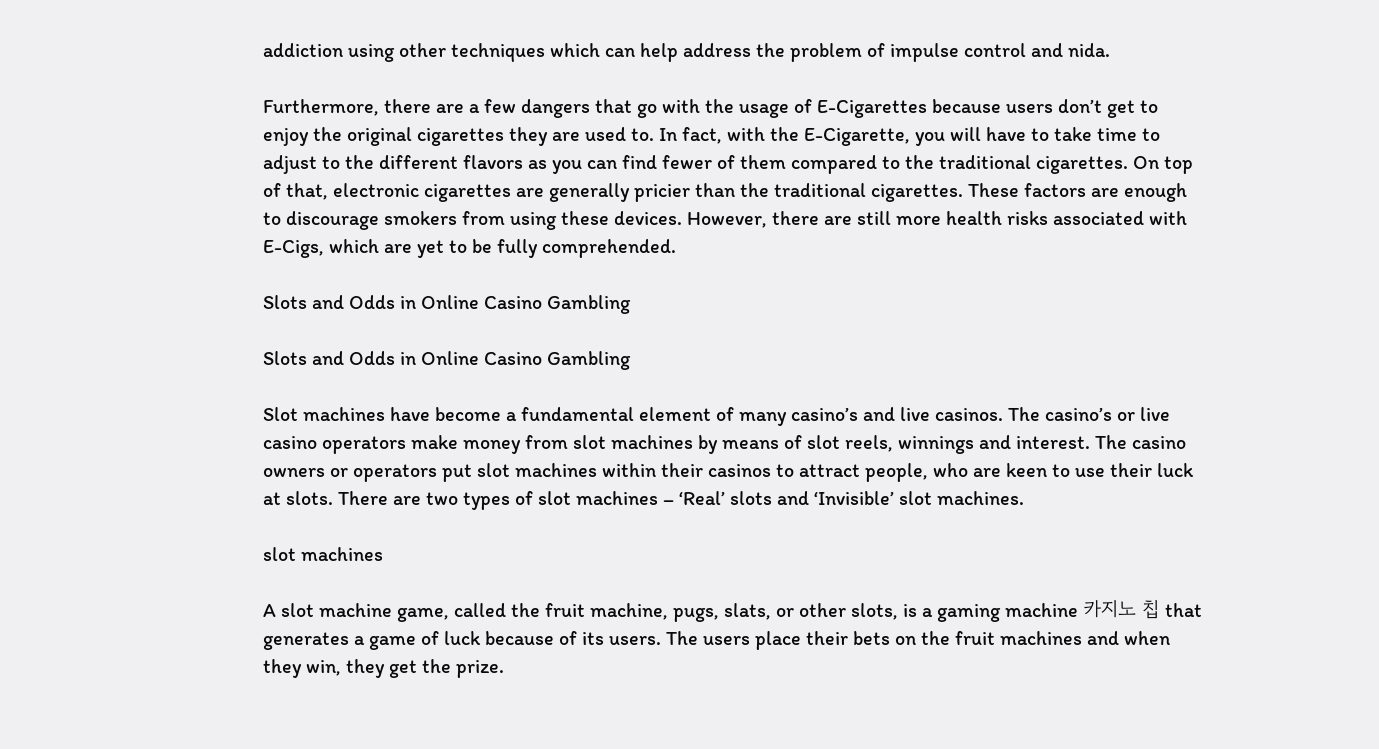addiction using other techniques which can help address the problem of impulse control and nida.

Furthermore, there are a few dangers that go with the usage of E-Cigarettes because users don’t get to enjoy the original cigarettes they are used to. In fact, with the E-Cigarette, you will have to take time to adjust to the different flavors as you can find fewer of them compared to the traditional cigarettes. On top of that, electronic cigarettes are generally pricier than the traditional cigarettes. These factors are enough to discourage smokers from using these devices. However, there are still more health risks associated with E-Cigs, which are yet to be fully comprehended.

Slots and Odds in Online Casino Gambling

Slots and Odds in Online Casino Gambling

Slot machines have become a fundamental element of many casino’s and live casinos. The casino’s or live casino operators make money from slot machines by means of slot reels, winnings and interest. The casino owners or operators put slot machines within their casinos to attract people, who are keen to use their luck at slots. There are two types of slot machines – ‘Real’ slots and ‘Invisible’ slot machines.

slot machines

A slot machine game, called the fruit machine, pugs, slats, or other slots, is a gaming machine 카지노 칩 that generates a game of luck because of its users. The users place their bets on the fruit machines and when they win, they get the prize.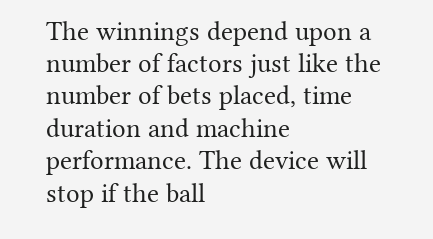The winnings depend upon a number of factors just like the number of bets placed, time duration and machine performance. The device will stop if the ball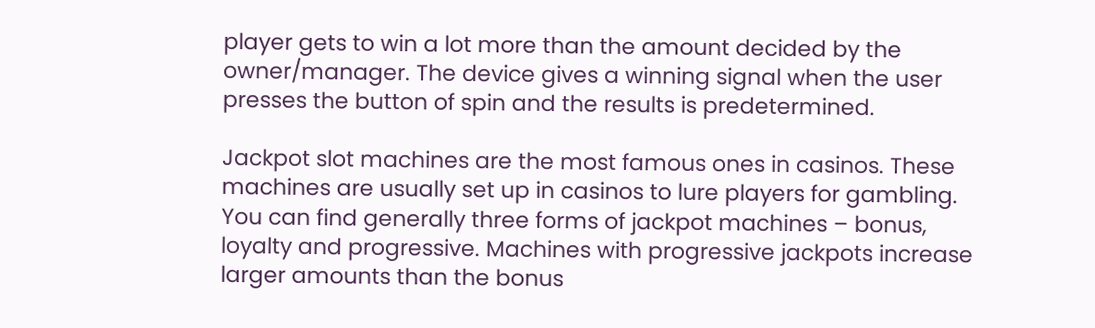player gets to win a lot more than the amount decided by the owner/manager. The device gives a winning signal when the user presses the button of spin and the results is predetermined.

Jackpot slot machines are the most famous ones in casinos. These machines are usually set up in casinos to lure players for gambling. You can find generally three forms of jackpot machines – bonus, loyalty and progressive. Machines with progressive jackpots increase larger amounts than the bonus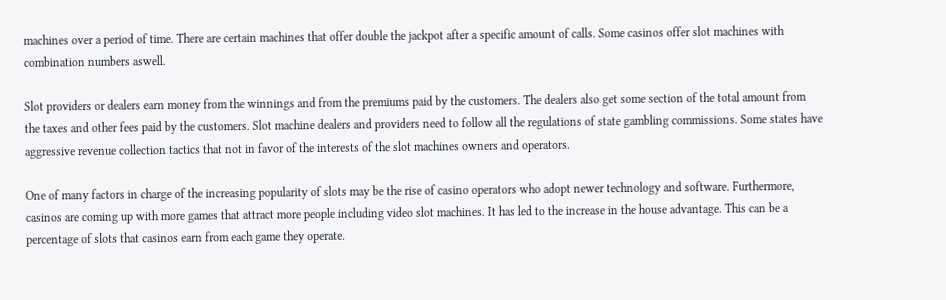machines over a period of time. There are certain machines that offer double the jackpot after a specific amount of calls. Some casinos offer slot machines with combination numbers aswell.

Slot providers or dealers earn money from the winnings and from the premiums paid by the customers. The dealers also get some section of the total amount from the taxes and other fees paid by the customers. Slot machine dealers and providers need to follow all the regulations of state gambling commissions. Some states have aggressive revenue collection tactics that not in favor of the interests of the slot machines owners and operators.

One of many factors in charge of the increasing popularity of slots may be the rise of casino operators who adopt newer technology and software. Furthermore, casinos are coming up with more games that attract more people including video slot machines. It has led to the increase in the house advantage. This can be a percentage of slots that casinos earn from each game they operate.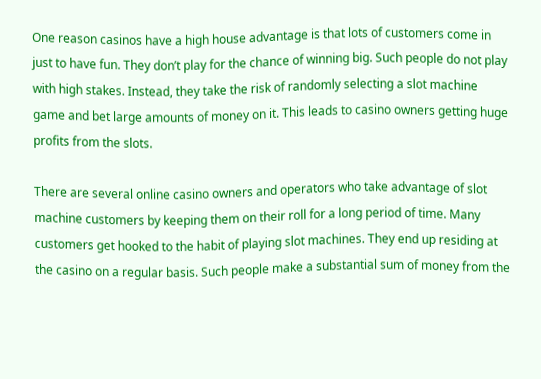One reason casinos have a high house advantage is that lots of customers come in just to have fun. They don’t play for the chance of winning big. Such people do not play with high stakes. Instead, they take the risk of randomly selecting a slot machine game and bet large amounts of money on it. This leads to casino owners getting huge profits from the slots.

There are several online casino owners and operators who take advantage of slot machine customers by keeping them on their roll for a long period of time. Many customers get hooked to the habit of playing slot machines. They end up residing at the casino on a regular basis. Such people make a substantial sum of money from the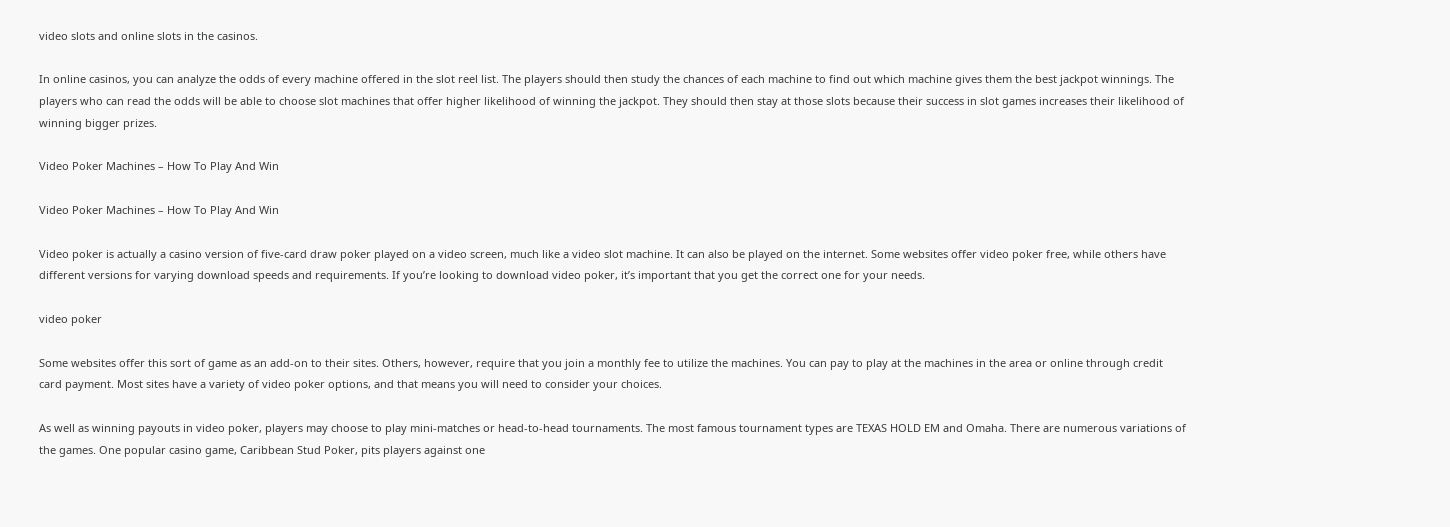video slots and online slots in the casinos.

In online casinos, you can analyze the odds of every machine offered in the slot reel list. The players should then study the chances of each machine to find out which machine gives them the best jackpot winnings. The players who can read the odds will be able to choose slot machines that offer higher likelihood of winning the jackpot. They should then stay at those slots because their success in slot games increases their likelihood of winning bigger prizes.

Video Poker Machines – How To Play And Win

Video Poker Machines – How To Play And Win

Video poker is actually a casino version of five-card draw poker played on a video screen, much like a video slot machine. It can also be played on the internet. Some websites offer video poker free, while others have different versions for varying download speeds and requirements. If you’re looking to download video poker, it’s important that you get the correct one for your needs.

video poker

Some websites offer this sort of game as an add-on to their sites. Others, however, require that you join a monthly fee to utilize the machines. You can pay to play at the machines in the area or online through credit card payment. Most sites have a variety of video poker options, and that means you will need to consider your choices.

As well as winning payouts in video poker, players may choose to play mini-matches or head-to-head tournaments. The most famous tournament types are TEXAS HOLD EM and Omaha. There are numerous variations of the games. One popular casino game, Caribbean Stud Poker, pits players against one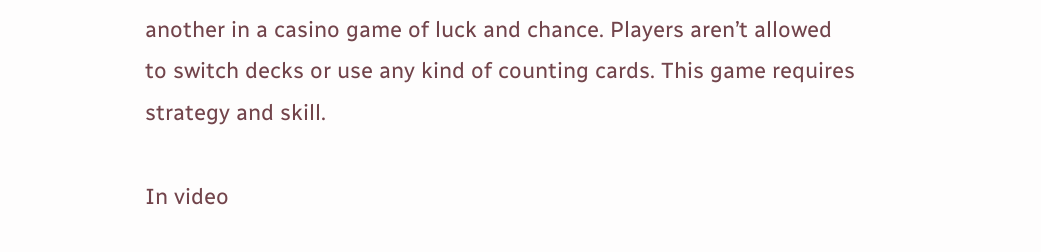another in a casino game of luck and chance. Players aren’t allowed to switch decks or use any kind of counting cards. This game requires strategy and skill.

In video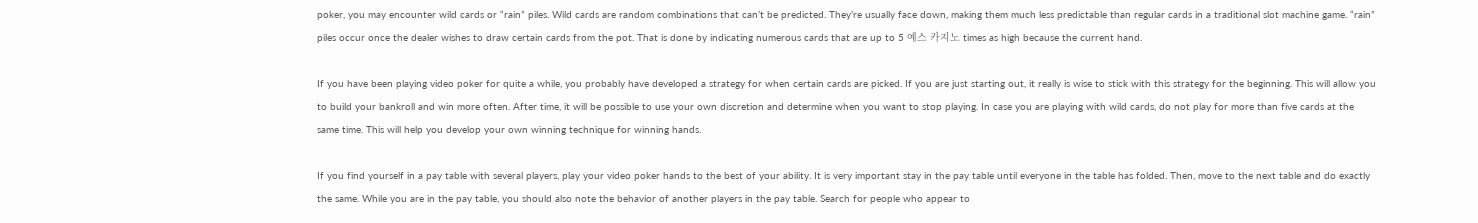poker, you may encounter wild cards or “rain” piles. Wild cards are random combinations that can’t be predicted. They’re usually face down, making them much less predictable than regular cards in a traditional slot machine game. “rain” piles occur once the dealer wishes to draw certain cards from the pot. That is done by indicating numerous cards that are up to 5 예스 카지노 times as high because the current hand.

If you have been playing video poker for quite a while, you probably have developed a strategy for when certain cards are picked. If you are just starting out, it really is wise to stick with this strategy for the beginning. This will allow you to build your bankroll and win more often. After time, it will be possible to use your own discretion and determine when you want to stop playing. In case you are playing with wild cards, do not play for more than five cards at the same time. This will help you develop your own winning technique for winning hands.

If you find yourself in a pay table with several players, play your video poker hands to the best of your ability. It is very important stay in the pay table until everyone in the table has folded. Then, move to the next table and do exactly the same. While you are in the pay table, you should also note the behavior of another players in the pay table. Search for people who appear to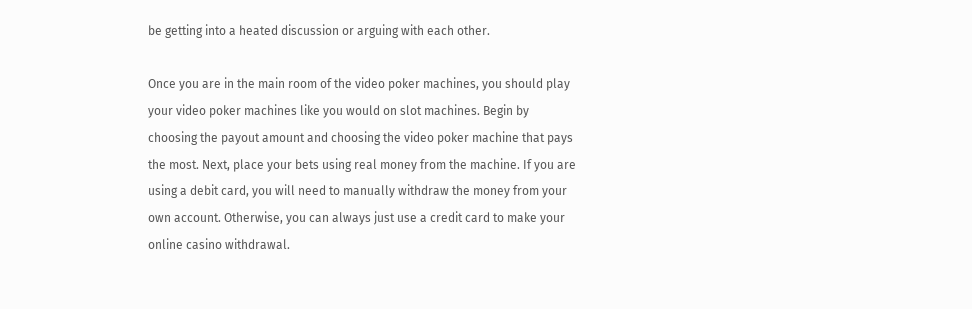be getting into a heated discussion or arguing with each other.

Once you are in the main room of the video poker machines, you should play your video poker machines like you would on slot machines. Begin by choosing the payout amount and choosing the video poker machine that pays the most. Next, place your bets using real money from the machine. If you are using a debit card, you will need to manually withdraw the money from your own account. Otherwise, you can always just use a credit card to make your online casino withdrawal.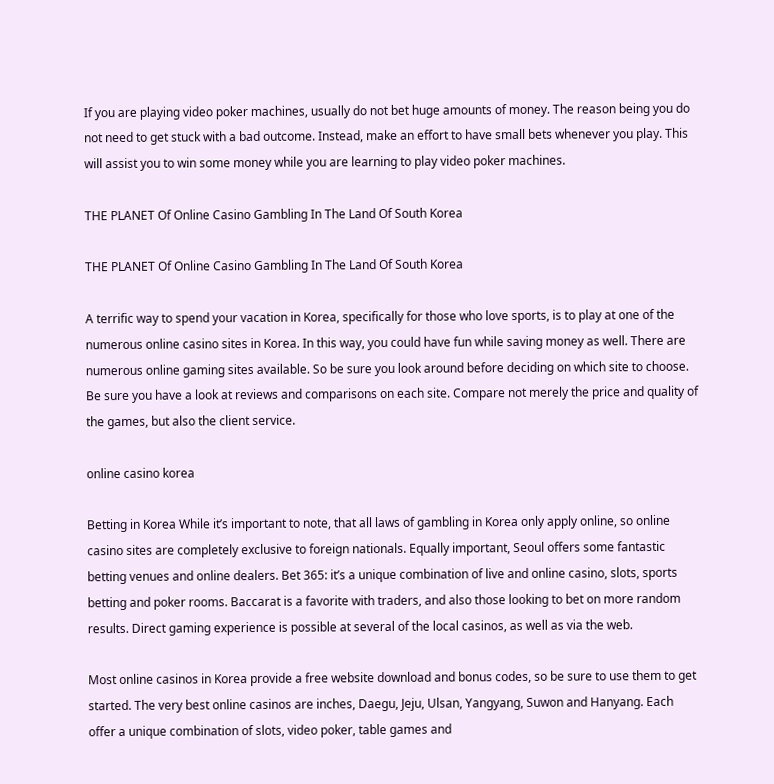If you are playing video poker machines, usually do not bet huge amounts of money. The reason being you do not need to get stuck with a bad outcome. Instead, make an effort to have small bets whenever you play. This will assist you to win some money while you are learning to play video poker machines.

THE PLANET Of Online Casino Gambling In The Land Of South Korea

THE PLANET Of Online Casino Gambling In The Land Of South Korea

A terrific way to spend your vacation in Korea, specifically for those who love sports, is to play at one of the numerous online casino sites in Korea. In this way, you could have fun while saving money as well. There are numerous online gaming sites available. So be sure you look around before deciding on which site to choose. Be sure you have a look at reviews and comparisons on each site. Compare not merely the price and quality of the games, but also the client service.

online casino korea

Betting in Korea While it’s important to note, that all laws of gambling in Korea only apply online, so online casino sites are completely exclusive to foreign nationals. Equally important, Seoul offers some fantastic betting venues and online dealers. Bet 365: it’s a unique combination of live and online casino, slots, sports betting and poker rooms. Baccarat is a favorite with traders, and also those looking to bet on more random results. Direct gaming experience is possible at several of the local casinos, as well as via the web.

Most online casinos in Korea provide a free website download and bonus codes, so be sure to use them to get started. The very best online casinos are inches, Daegu, Jeju, Ulsan, Yangyang, Suwon and Hanyang. Each offer a unique combination of slots, video poker, table games and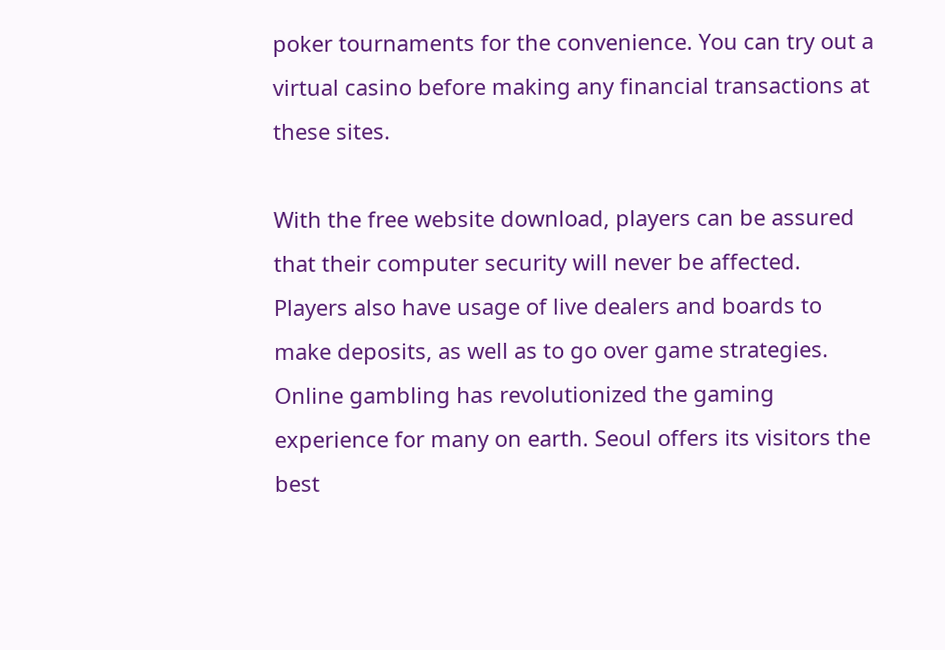poker tournaments for the convenience. You can try out a virtual casino before making any financial transactions at these sites.

With the free website download, players can be assured that their computer security will never be affected. Players also have usage of live dealers and boards to make deposits, as well as to go over game strategies. Online gambling has revolutionized the gaming experience for many on earth. Seoul offers its visitors the best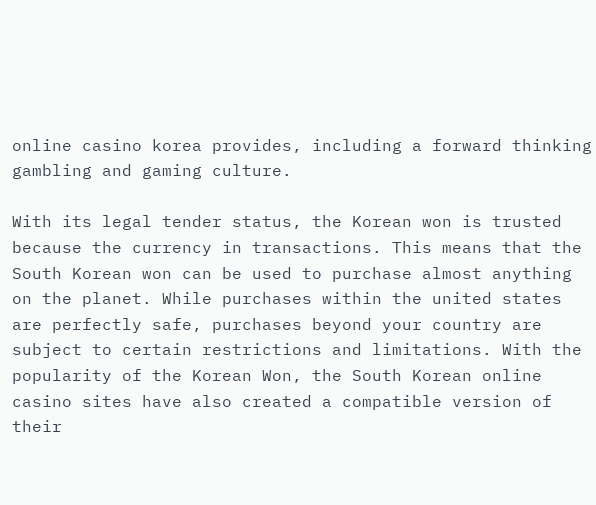online casino korea provides, including a forward thinking gambling and gaming culture.

With its legal tender status, the Korean won is trusted because the currency in transactions. This means that the South Korean won can be used to purchase almost anything on the planet. While purchases within the united states are perfectly safe, purchases beyond your country are subject to certain restrictions and limitations. With the popularity of the Korean Won, the South Korean online casino sites have also created a compatible version of their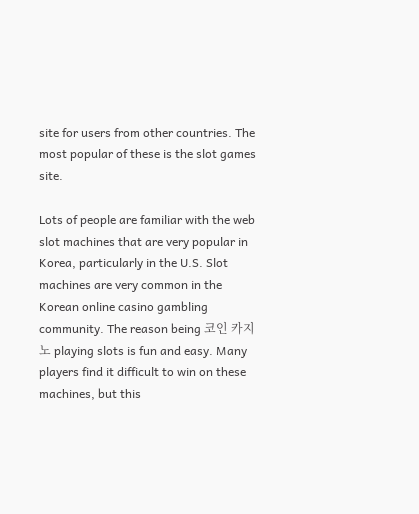site for users from other countries. The most popular of these is the slot games site.

Lots of people are familiar with the web slot machines that are very popular in Korea, particularly in the U.S. Slot machines are very common in the Korean online casino gambling community. The reason being 코인 카지노 playing slots is fun and easy. Many players find it difficult to win on these machines, but this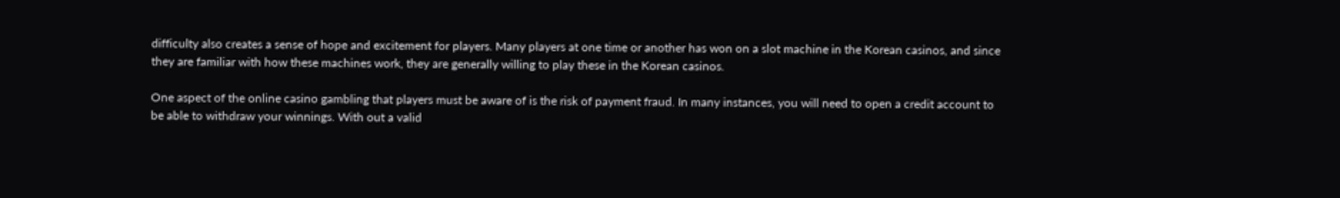difficulty also creates a sense of hope and excitement for players. Many players at one time or another has won on a slot machine in the Korean casinos, and since they are familiar with how these machines work, they are generally willing to play these in the Korean casinos.

One aspect of the online casino gambling that players must be aware of is the risk of payment fraud. In many instances, you will need to open a credit account to be able to withdraw your winnings. With out a valid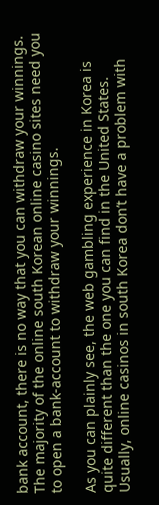bank account, there is no way that you can withdraw your winnings. The majority of the online south Korean online casino sites need you to open a bank-account to withdraw your winnings.

As you can plainly see, the web gambling experience in Korea is quite different than the one you can find in the United States. Usually, online casinos in south Korea don’t have a problem with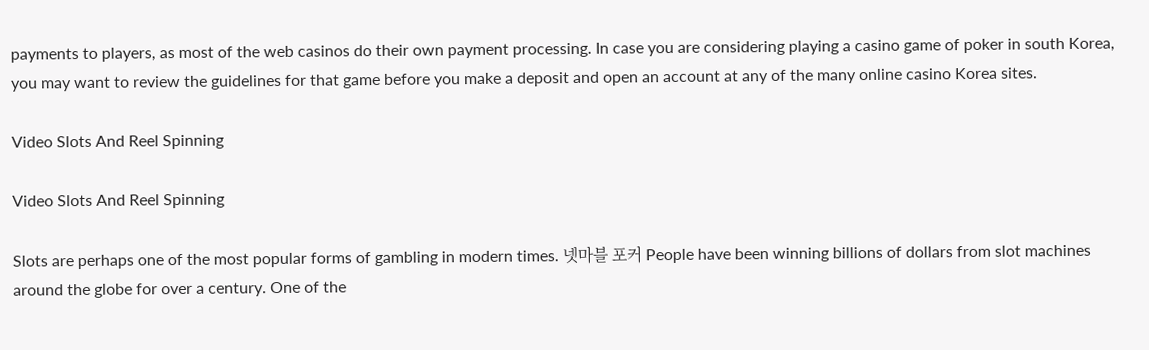payments to players, as most of the web casinos do their own payment processing. In case you are considering playing a casino game of poker in south Korea, you may want to review the guidelines for that game before you make a deposit and open an account at any of the many online casino Korea sites.

Video Slots And Reel Spinning

Video Slots And Reel Spinning

Slots are perhaps one of the most popular forms of gambling in modern times. 넷마블 포커 People have been winning billions of dollars from slot machines around the globe for over a century. One of the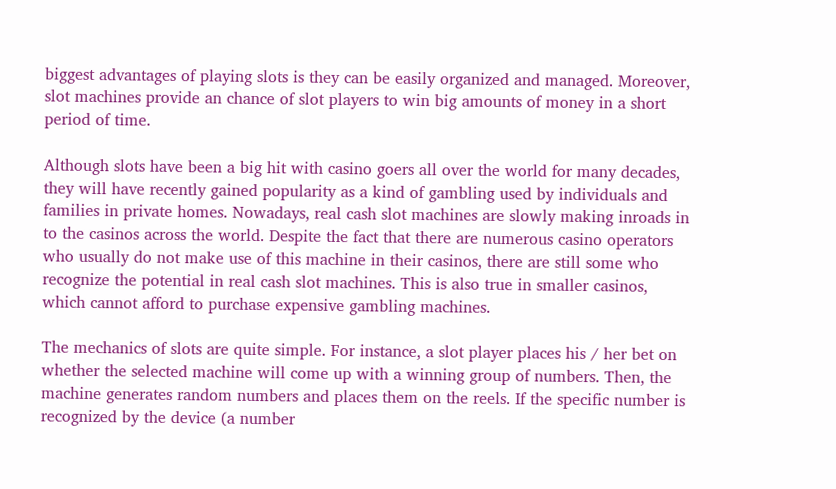biggest advantages of playing slots is they can be easily organized and managed. Moreover, slot machines provide an chance of slot players to win big amounts of money in a short period of time.

Although slots have been a big hit with casino goers all over the world for many decades, they will have recently gained popularity as a kind of gambling used by individuals and families in private homes. Nowadays, real cash slot machines are slowly making inroads in to the casinos across the world. Despite the fact that there are numerous casino operators who usually do not make use of this machine in their casinos, there are still some who recognize the potential in real cash slot machines. This is also true in smaller casinos, which cannot afford to purchase expensive gambling machines.

The mechanics of slots are quite simple. For instance, a slot player places his / her bet on whether the selected machine will come up with a winning group of numbers. Then, the machine generates random numbers and places them on the reels. If the specific number is recognized by the device (a number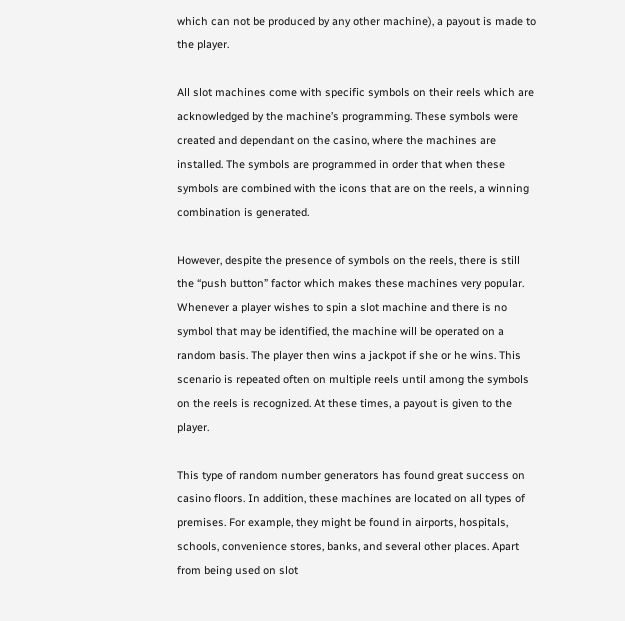which can not be produced by any other machine), a payout is made to the player.

All slot machines come with specific symbols on their reels which are acknowledged by the machine’s programming. These symbols were created and dependant on the casino, where the machines are installed. The symbols are programmed in order that when these symbols are combined with the icons that are on the reels, a winning combination is generated.

However, despite the presence of symbols on the reels, there is still the “push button” factor which makes these machines very popular. Whenever a player wishes to spin a slot machine and there is no symbol that may be identified, the machine will be operated on a random basis. The player then wins a jackpot if she or he wins. This scenario is repeated often on multiple reels until among the symbols on the reels is recognized. At these times, a payout is given to the player.

This type of random number generators has found great success on casino floors. In addition, these machines are located on all types of premises. For example, they might be found in airports, hospitals, schools, convenience stores, banks, and several other places. Apart from being used on slot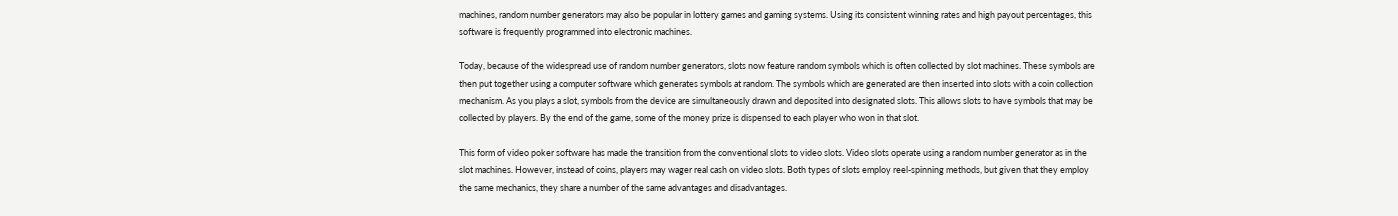machines, random number generators may also be popular in lottery games and gaming systems. Using its consistent winning rates and high payout percentages, this software is frequently programmed into electronic machines.

Today, because of the widespread use of random number generators, slots now feature random symbols which is often collected by slot machines. These symbols are then put together using a computer software which generates symbols at random. The symbols which are generated are then inserted into slots with a coin collection mechanism. As you plays a slot, symbols from the device are simultaneously drawn and deposited into designated slots. This allows slots to have symbols that may be collected by players. By the end of the game, some of the money prize is dispensed to each player who won in that slot.

This form of video poker software has made the transition from the conventional slots to video slots. Video slots operate using a random number generator as in the slot machines. However, instead of coins, players may wager real cash on video slots. Both types of slots employ reel-spinning methods, but given that they employ the same mechanics, they share a number of the same advantages and disadvantages.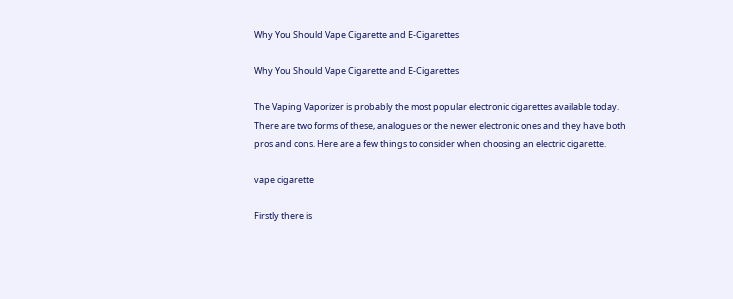Why You Should Vape Cigarette and E-Cigarettes

Why You Should Vape Cigarette and E-Cigarettes

The Vaping Vaporizer is probably the most popular electronic cigarettes available today. There are two forms of these, analogues or the newer electronic ones and they have both pros and cons. Here are a few things to consider when choosing an electric cigarette.

vape cigarette

Firstly there is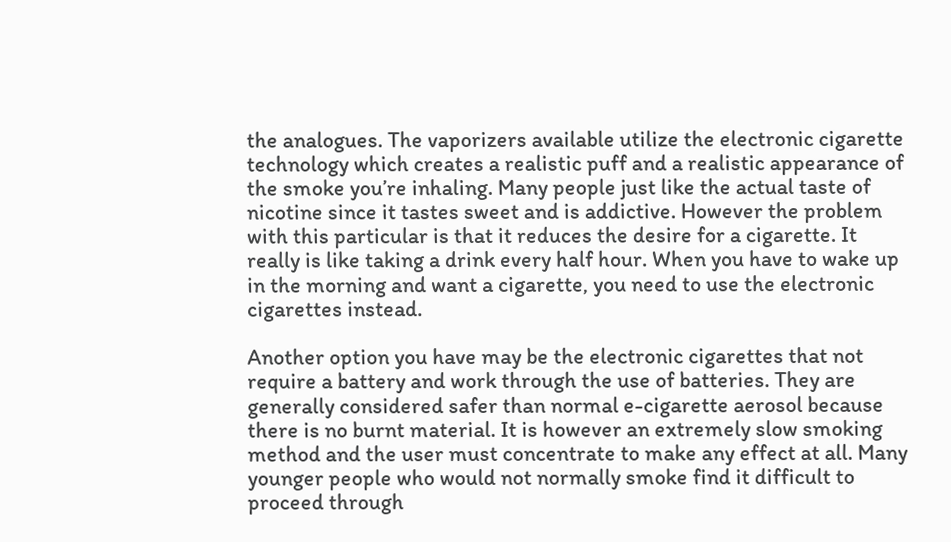the analogues. The vaporizers available utilize the electronic cigarette technology which creates a realistic puff and a realistic appearance of the smoke you’re inhaling. Many people just like the actual taste of nicotine since it tastes sweet and is addictive. However the problem with this particular is that it reduces the desire for a cigarette. It really is like taking a drink every half hour. When you have to wake up in the morning and want a cigarette, you need to use the electronic cigarettes instead.

Another option you have may be the electronic cigarettes that not require a battery and work through the use of batteries. They are generally considered safer than normal e-cigarette aerosol because there is no burnt material. It is however an extremely slow smoking method and the user must concentrate to make any effect at all. Many younger people who would not normally smoke find it difficult to proceed through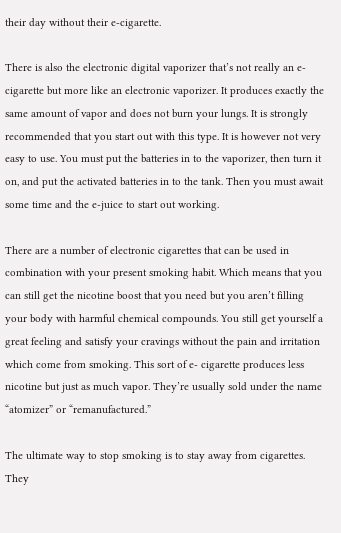their day without their e-cigarette.

There is also the electronic digital vaporizer that’s not really an e- cigarette but more like an electronic vaporizer. It produces exactly the same amount of vapor and does not burn your lungs. It is strongly recommended that you start out with this type. It is however not very easy to use. You must put the batteries in to the vaporizer, then turn it on, and put the activated batteries in to the tank. Then you must await some time and the e-juice to start out working.

There are a number of electronic cigarettes that can be used in combination with your present smoking habit. Which means that you can still get the nicotine boost that you need but you aren’t filling your body with harmful chemical compounds. You still get yourself a great feeling and satisfy your cravings without the pain and irritation which come from smoking. This sort of e- cigarette produces less nicotine but just as much vapor. They’re usually sold under the name “atomizer” or “remanufactured.”

The ultimate way to stop smoking is to stay away from cigarettes. They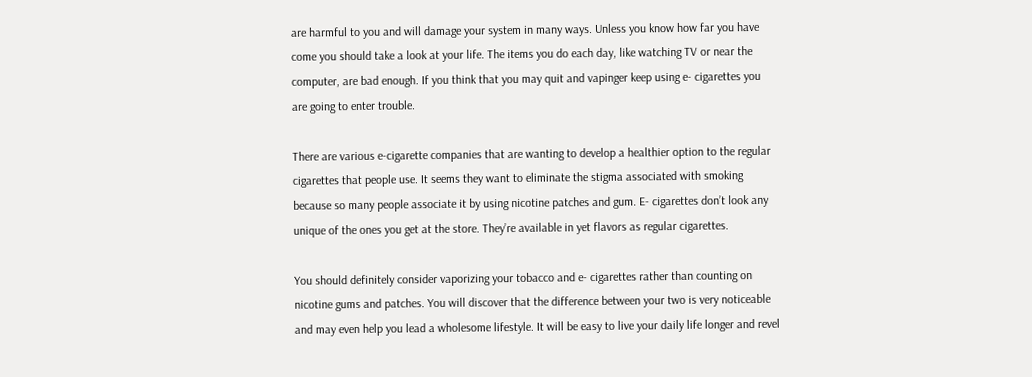are harmful to you and will damage your system in many ways. Unless you know how far you have come you should take a look at your life. The items you do each day, like watching TV or near the computer, are bad enough. If you think that you may quit and vapinger keep using e- cigarettes you are going to enter trouble.

There are various e-cigarette companies that are wanting to develop a healthier option to the regular cigarettes that people use. It seems they want to eliminate the stigma associated with smoking because so many people associate it by using nicotine patches and gum. E- cigarettes don’t look any unique of the ones you get at the store. They’re available in yet flavors as regular cigarettes.

You should definitely consider vaporizing your tobacco and e- cigarettes rather than counting on nicotine gums and patches. You will discover that the difference between your two is very noticeable and may even help you lead a wholesome lifestyle. It will be easy to live your daily life longer and revel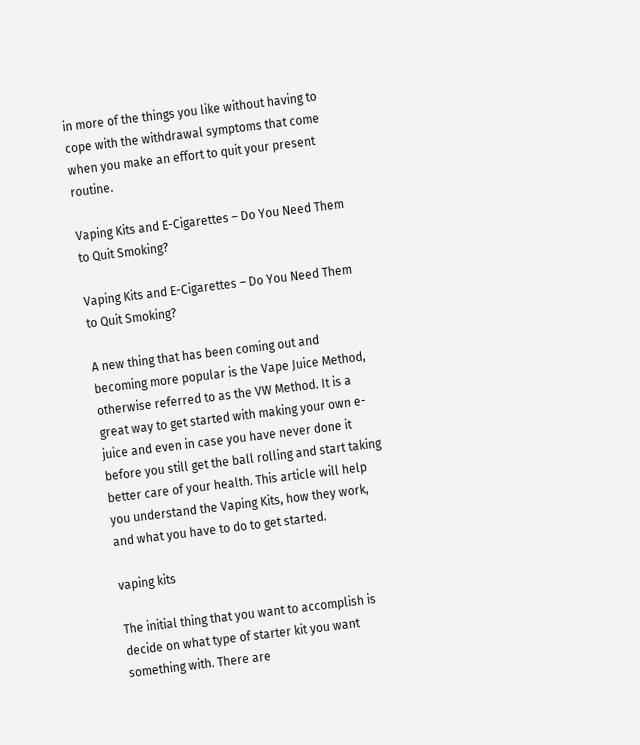in more of the things you like without having to cope with the withdrawal symptoms that come when you make an effort to quit your present routine.

Vaping Kits and E-Cigarettes – Do You Need Them to Quit Smoking?

Vaping Kits and E-Cigarettes – Do You Need Them to Quit Smoking?

A new thing that has been coming out and becoming more popular is the Vape Juice Method, otherwise referred to as the VW Method. It is a great way to get started with making your own e-juice and even in case you have never done it before you still get the ball rolling and start taking better care of your health. This article will help you understand the Vaping Kits, how they work, and what you have to do to get started.

vaping kits

The initial thing that you want to accomplish is decide on what type of starter kit you want something with. There are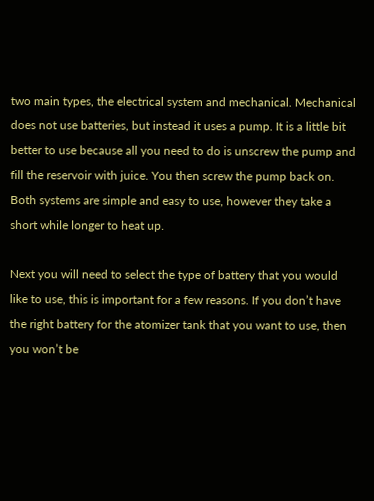two main types, the electrical system and mechanical. Mechanical does not use batteries, but instead it uses a pump. It is a little bit better to use because all you need to do is unscrew the pump and fill the reservoir with juice. You then screw the pump back on. Both systems are simple and easy to use, however they take a short while longer to heat up.

Next you will need to select the type of battery that you would like to use, this is important for a few reasons. If you don’t have the right battery for the atomizer tank that you want to use, then you won’t be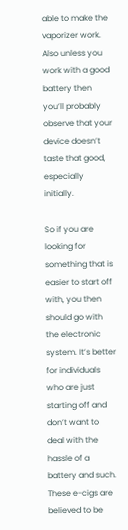able to make the vaporizer work. Also unless you work with a good battery then you’ll probably observe that your device doesn’t taste that good, especially initially.

So if you are looking for something that is easier to start off with, you then should go with the electronic system. It’s better for individuals who are just starting off and don’t want to deal with the hassle of a battery and such. These e-cigs are believed to be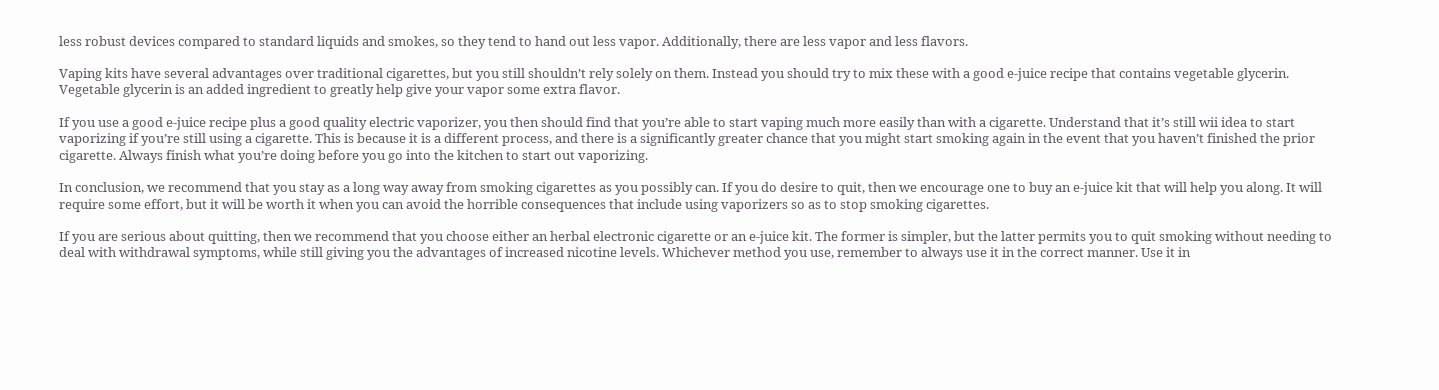less robust devices compared to standard liquids and smokes, so they tend to hand out less vapor. Additionally, there are less vapor and less flavors.

Vaping kits have several advantages over traditional cigarettes, but you still shouldn’t rely solely on them. Instead you should try to mix these with a good e-juice recipe that contains vegetable glycerin. Vegetable glycerin is an added ingredient to greatly help give your vapor some extra flavor.

If you use a good e-juice recipe plus a good quality electric vaporizer, you then should find that you’re able to start vaping much more easily than with a cigarette. Understand that it’s still wii idea to start vaporizing if you’re still using a cigarette. This is because it is a different process, and there is a significantly greater chance that you might start smoking again in the event that you haven’t finished the prior cigarette. Always finish what you’re doing before you go into the kitchen to start out vaporizing.

In conclusion, we recommend that you stay as a long way away from smoking cigarettes as you possibly can. If you do desire to quit, then we encourage one to buy an e-juice kit that will help you along. It will require some effort, but it will be worth it when you can avoid the horrible consequences that include using vaporizers so as to stop smoking cigarettes.

If you are serious about quitting, then we recommend that you choose either an herbal electronic cigarette or an e-juice kit. The former is simpler, but the latter permits you to quit smoking without needing to deal with withdrawal symptoms, while still giving you the advantages of increased nicotine levels. Whichever method you use, remember to always use it in the correct manner. Use it in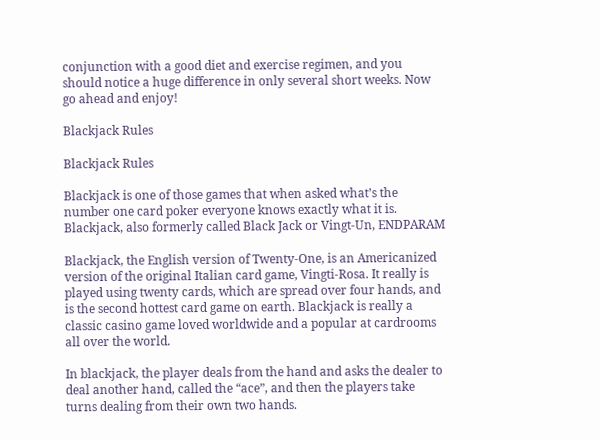conjunction with a good diet and exercise regimen, and you should notice a huge difference in only several short weeks. Now go ahead and enjoy!

Blackjack Rules

Blackjack Rules

Blackjack is one of those games that when asked what’s the number one card poker everyone knows exactly what it is. Blackjack, also formerly called Black Jack or Vingt-Un, ENDPARAM

Blackjack, the English version of Twenty-One, is an Americanized version of the original Italian card game, Vingti-Rosa. It really is played using twenty cards, which are spread over four hands, and is the second hottest card game on earth. Blackjack is really a classic casino game loved worldwide and a popular at cardrooms all over the world.

In blackjack, the player deals from the hand and asks the dealer to deal another hand, called the “ace”, and then the players take turns dealing from their own two hands.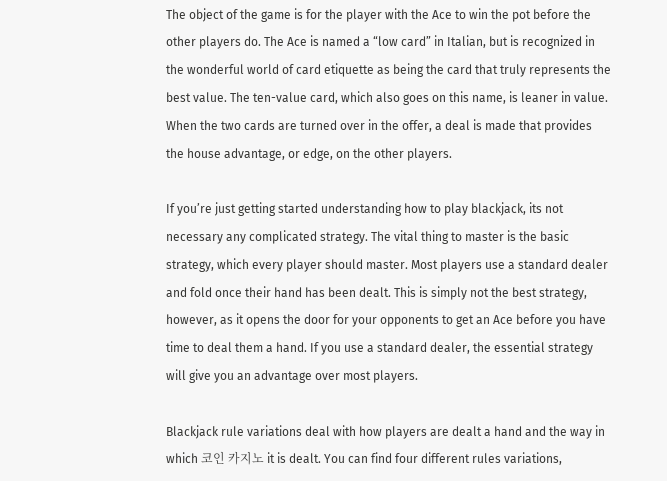The object of the game is for the player with the Ace to win the pot before the other players do. The Ace is named a “low card” in Italian, but is recognized in the wonderful world of card etiquette as being the card that truly represents the best value. The ten-value card, which also goes on this name, is leaner in value. When the two cards are turned over in the offer, a deal is made that provides the house advantage, or edge, on the other players.

If you’re just getting started understanding how to play blackjack, its not necessary any complicated strategy. The vital thing to master is the basic strategy, which every player should master. Most players use a standard dealer and fold once their hand has been dealt. This is simply not the best strategy, however, as it opens the door for your opponents to get an Ace before you have time to deal them a hand. If you use a standard dealer, the essential strategy will give you an advantage over most players.

Blackjack rule variations deal with how players are dealt a hand and the way in which 코인 카지노 it is dealt. You can find four different rules variations,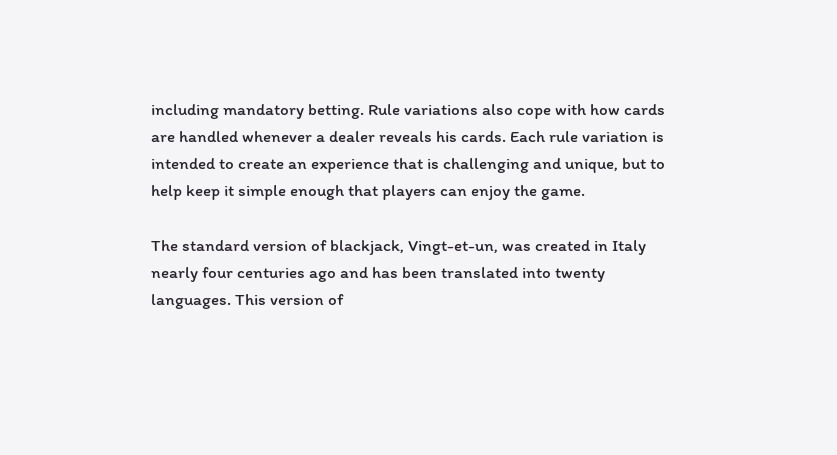including mandatory betting. Rule variations also cope with how cards are handled whenever a dealer reveals his cards. Each rule variation is intended to create an experience that is challenging and unique, but to help keep it simple enough that players can enjoy the game.

The standard version of blackjack, Vingt-et-un, was created in Italy nearly four centuries ago and has been translated into twenty languages. This version of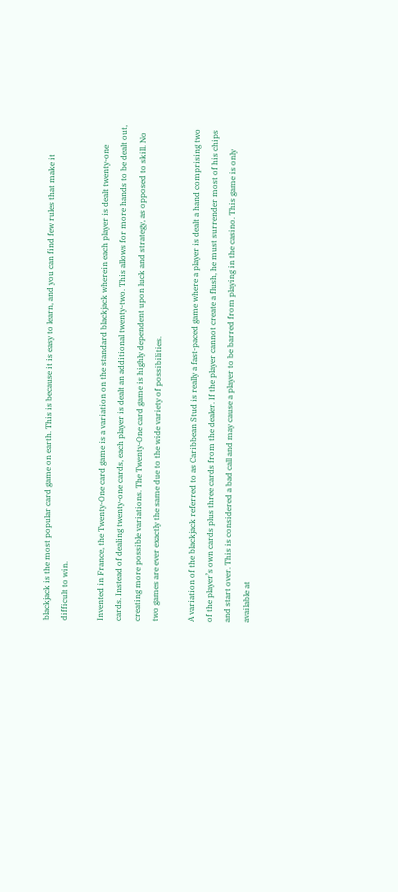blackjack is the most popular card game on earth. This is because it is easy to learn, and you can find few rules that make it difficult to win.

Invented in France, the Twenty-One card game is a variation on the standard blackjack wherein each player is dealt twenty-one cards. Instead of dealing twenty-one cards, each player is dealt an additional twenty-two. This allows for more hands to be dealt out, creating more possible variations. The Twenty-One card game is highly dependent upon luck and strategy, as opposed to skill. No two games are ever exactly the same due to the wide variety of possibilities.

A variation of the blackjack referred to as Caribbean Stud is really a fast-paced game where a player is dealt a hand comprising two of the player’s own cards plus three cards from the dealer. If the player cannot create a flush, he must surrender most of his chips and start over. This is considered a bad call and may cause a player to be barred from playing in the casino. This game is only available at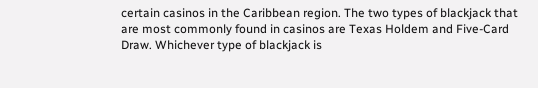certain casinos in the Caribbean region. The two types of blackjack that are most commonly found in casinos are Texas Holdem and Five-Card Draw. Whichever type of blackjack is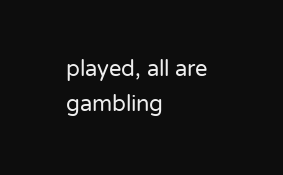played, all are gambling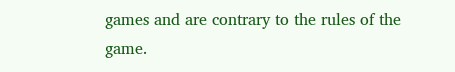games and are contrary to the rules of the game.